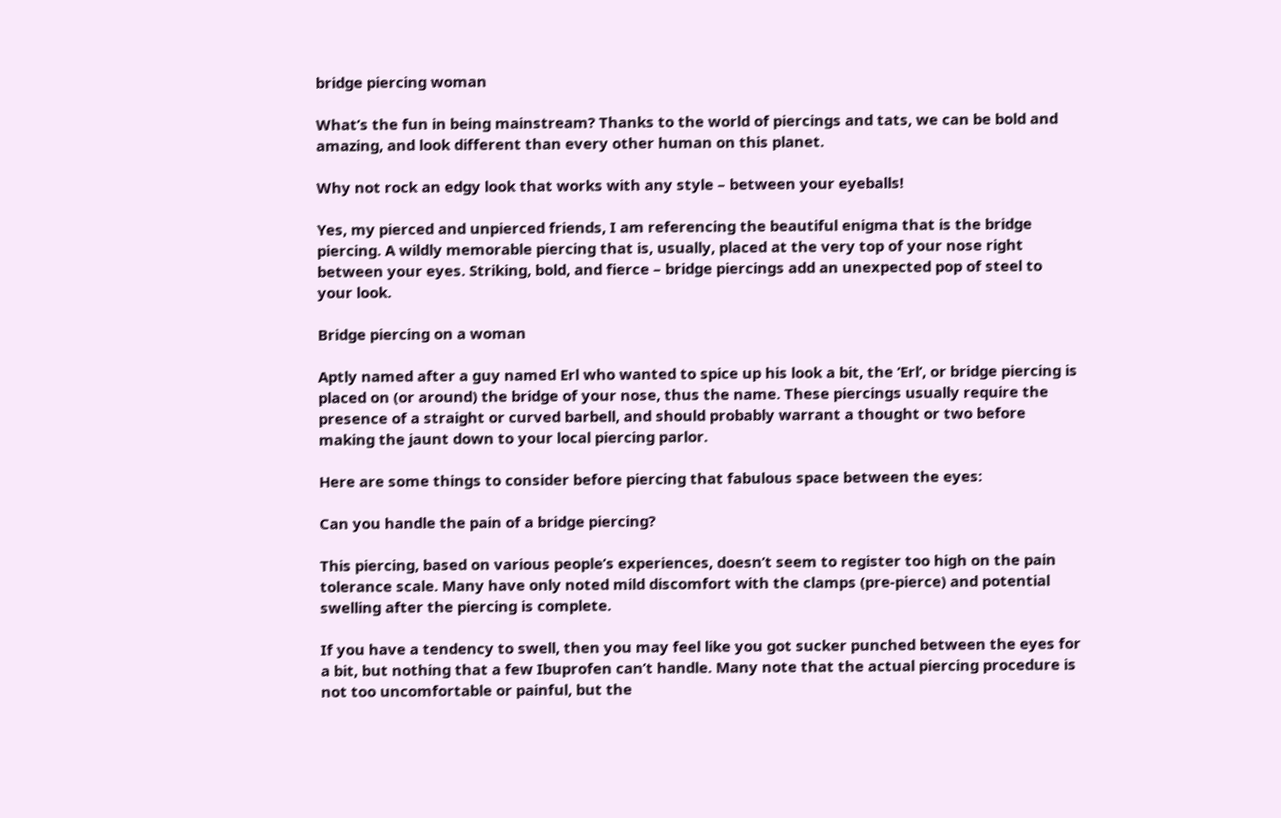bridge piercing woman

What’s the fun in being mainstream? Thanks to the world of piercings and tats, we can be bold and amazing, and look different than every other human on this planet.

Why not rock an edgy look that works with any style – between your eyeballs!

Yes, my pierced and unpierced friends, I am referencing the beautiful enigma that is the bridge piercing. A wildly memorable piercing that is, usually, placed at the very top of your nose right between your eyes. Striking, bold, and fierce – bridge piercings add an unexpected pop of steel to your look.

Bridge piercing on a woman

Aptly named after a guy named Erl who wanted to spice up his look a bit, the ‘Erl’, or bridge piercing is placed on (or around) the bridge of your nose, thus the name. These piercings usually require the presence of a straight or curved barbell, and should probably warrant a thought or two before making the jaunt down to your local piercing parlor.

Here are some things to consider before piercing that fabulous space between the eyes:

Can you handle the pain of a bridge piercing?

This piercing, based on various people’s experiences, doesn’t seem to register too high on the pain tolerance scale. Many have only noted mild discomfort with the clamps (pre-pierce) and potential swelling after the piercing is complete.

If you have a tendency to swell, then you may feel like you got sucker punched between the eyes for a bit, but nothing that a few Ibuprofen can’t handle. Many note that the actual piercing procedure is not too uncomfortable or painful, but the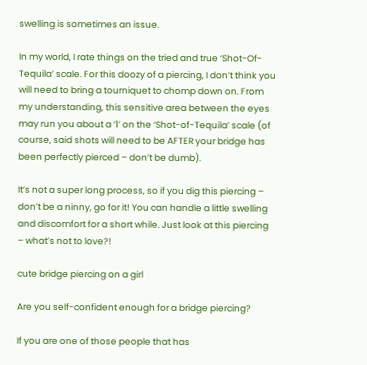swelling is sometimes an issue.

In my world, I rate things on the tried and true ‘Shot-Of-Tequila’ scale. For this doozy of a piercing, I don’t think you will need to bring a tourniquet to chomp down on. From my understanding, this sensitive area between the eyes may run you about a ‘1’ on the ‘Shot-of-Tequila’ scale (of course, said shots will need to be AFTER your bridge has been perfectly pierced – don’t be dumb).

It’s not a super long process, so if you dig this piercing – don’t be a ninny, go for it! You can handle a little swelling and discomfort for a short while. Just look at this piercing – what’s not to love?!

cute bridge piercing on a girl

Are you self-confident enough for a bridge piercing?

If you are one of those people that has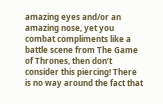amazing eyes and/or an amazing nose, yet you combat compliments like a battle scene from The Game of Thrones, then don’t consider this piercing! There is no way around the fact that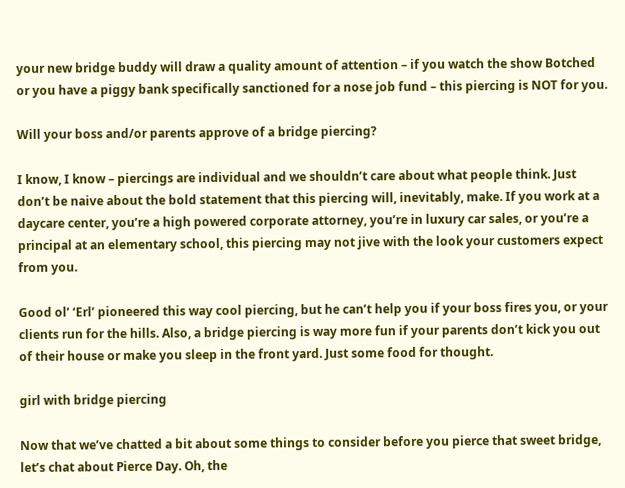your new bridge buddy will draw a quality amount of attention – if you watch the show Botched or you have a piggy bank specifically sanctioned for a nose job fund – this piercing is NOT for you.

Will your boss and/or parents approve of a bridge piercing?

I know, I know – piercings are individual and we shouldn’t care about what people think. Just don’t be naive about the bold statement that this piercing will, inevitably, make. If you work at a daycare center, you’re a high powered corporate attorney, you’re in luxury car sales, or you’re a principal at an elementary school, this piercing may not jive with the look your customers expect from you.

Good ol’ ‘Erl’ pioneered this way cool piercing, but he can’t help you if your boss fires you, or your clients run for the hills. Also, a bridge piercing is way more fun if your parents don’t kick you out of their house or make you sleep in the front yard. Just some food for thought.

girl with bridge piercing

Now that we’ve chatted a bit about some things to consider before you pierce that sweet bridge, let’s chat about Pierce Day. Oh, the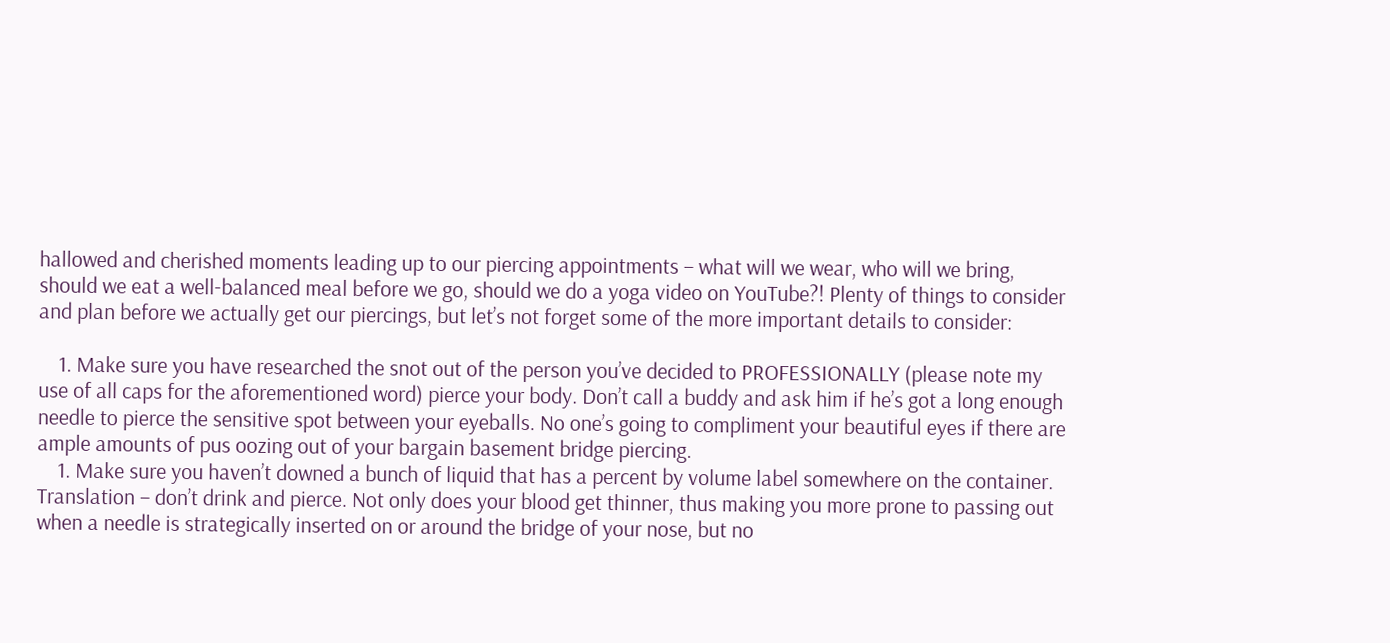hallowed and cherished moments leading up to our piercing appointments – what will we wear, who will we bring, should we eat a well-balanced meal before we go, should we do a yoga video on YouTube?! Plenty of things to consider and plan before we actually get our piercings, but let’s not forget some of the more important details to consider:

    1. Make sure you have researched the snot out of the person you’ve decided to PROFESSIONALLY (please note my use of all caps for the aforementioned word) pierce your body. Don’t call a buddy and ask him if he’s got a long enough needle to pierce the sensitive spot between your eyeballs. No one’s going to compliment your beautiful eyes if there are ample amounts of pus oozing out of your bargain basement bridge piercing.
    1. Make sure you haven’t downed a bunch of liquid that has a percent by volume label somewhere on the container. Translation – don’t drink and pierce. Not only does your blood get thinner, thus making you more prone to passing out when a needle is strategically inserted on or around the bridge of your nose, but no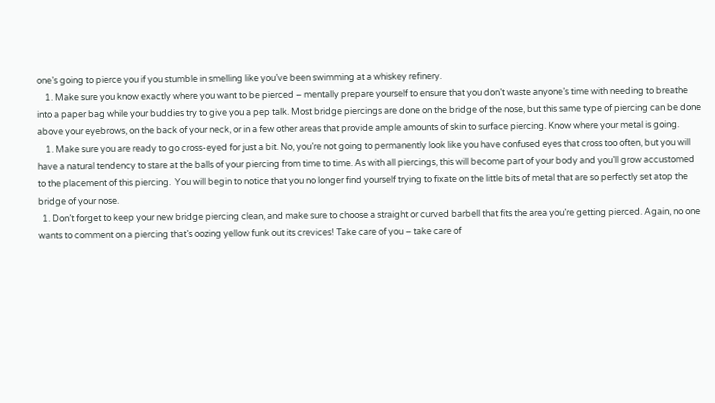one’s going to pierce you if you stumble in smelling like you’ve been swimming at a whiskey refinery.
    1. Make sure you know exactly where you want to be pierced – mentally prepare yourself to ensure that you don’t waste anyone’s time with needing to breathe into a paper bag while your buddies try to give you a pep talk. Most bridge piercings are done on the bridge of the nose, but this same type of piercing can be done above your eyebrows, on the back of your neck, or in a few other areas that provide ample amounts of skin to surface piercing. Know where your metal is going.
    1. Make sure you are ready to go cross-eyed for just a bit. No, you’re not going to permanently look like you have confused eyes that cross too often, but you will have a natural tendency to stare at the balls of your piercing from time to time. As with all piercings, this will become part of your body and you’ll grow accustomed to the placement of this piercing.  You will begin to notice that you no longer find yourself trying to fixate on the little bits of metal that are so perfectly set atop the bridge of your nose.
  1. Don’t forget to keep your new bridge piercing clean, and make sure to choose a straight or curved barbell that fits the area you’re getting pierced. Again, no one wants to comment on a piercing that’s oozing yellow funk out its crevices! Take care of you – take care of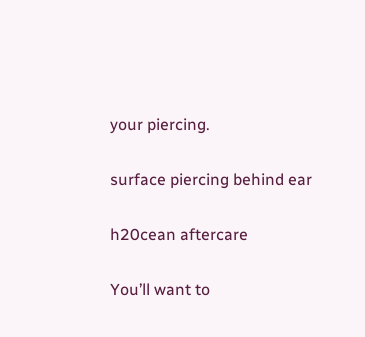your piercing.

surface piercing behind ear

h20cean aftercare

You’ll want to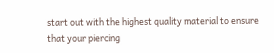start out with the highest quality material to ensure that your piercing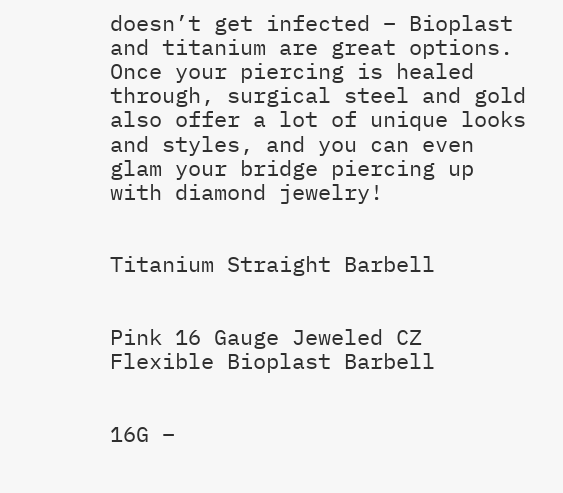doesn’t get infected – Bioplast and titanium are great options. Once your piercing is healed through, surgical steel and gold also offer a lot of unique looks and styles, and you can even glam your bridge piercing up with diamond jewelry!


Titanium Straight Barbell


Pink 16 Gauge Jeweled CZ Flexible Bioplast Barbell


16G –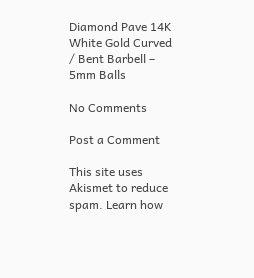Diamond Pave 14K White Gold Curved / Bent Barbell – 5mm Balls

No Comments

Post a Comment

This site uses Akismet to reduce spam. Learn how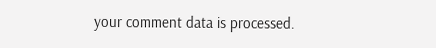your comment data is processed.